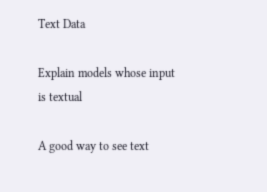Text Data

Explain models whose input is textual

A good way to see text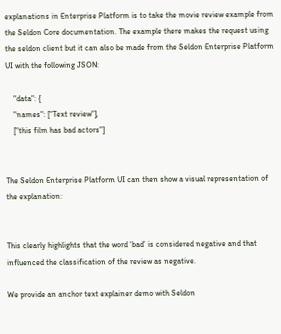explanations in Enterprise Platform is to take the movie review example from the Seldon Core documentation. The example there makes the request using the seldon client but it can also be made from the Seldon Enterprise Platform UI with the following JSON:

    "data": {
    "names": ["Text review"],
    ["this film has bad actors"]


The Seldon Enterprise Platform UI can then show a visual representation of the explanation:


This clearly highlights that the word ‘bad’ is considered negative and that influenced the classification of the review as negative.

We provide an anchor text explainer demo with Seldon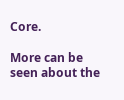Core.

More can be seen about the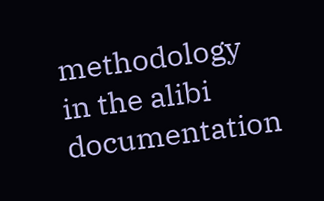methodology in the alibi documentation